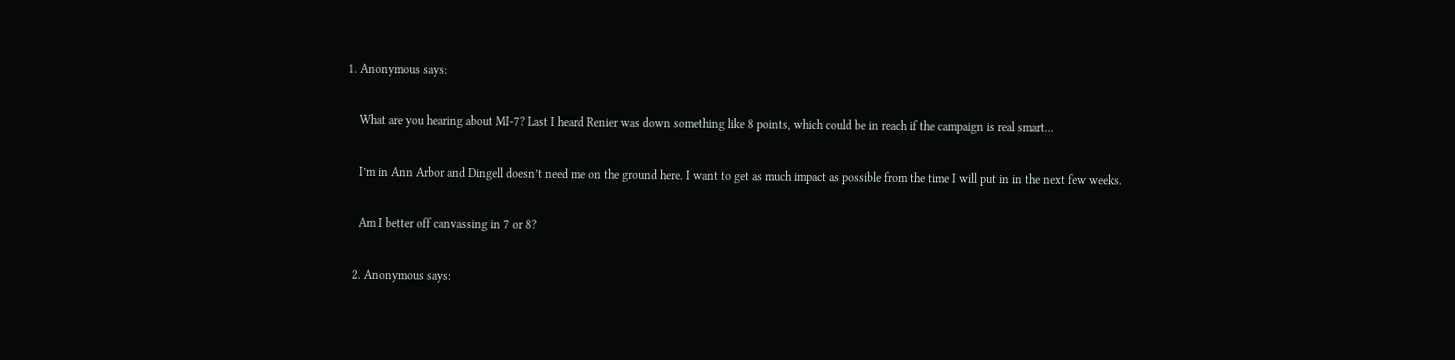1. Anonymous says:

    What are you hearing about MI-7? Last I heard Renier was down something like 8 points, which could be in reach if the campaign is real smart…

    I’m in Ann Arbor and Dingell doesn’t need me on the ground here. I want to get as much impact as possible from the time I will put in in the next few weeks.

    Am I better off canvassing in 7 or 8?

  2. Anonymous says: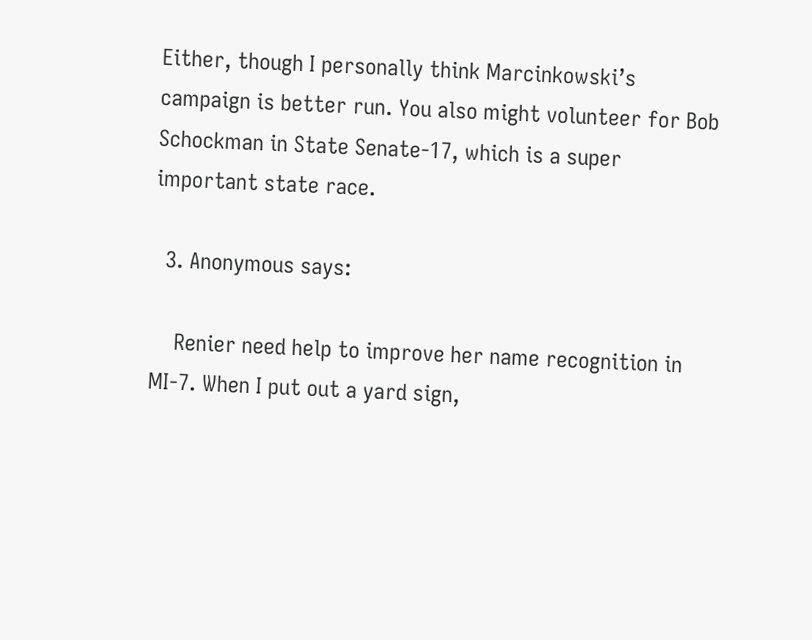Either, though I personally think Marcinkowski’s campaign is better run. You also might volunteer for Bob Schockman in State Senate-17, which is a super important state race.

  3. Anonymous says:

    Renier need help to improve her name recognition in MI-7. When I put out a yard sign,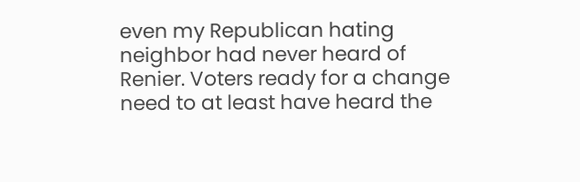even my Republican hating neighbor had never heard of Renier. Voters ready for a change need to at least have heard the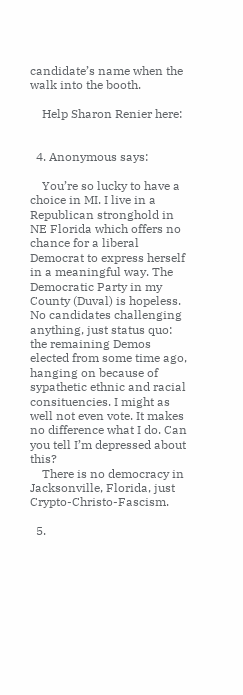candidate’s name when the walk into the booth.

    Help Sharon Renier here:


  4. Anonymous says:

    You’re so lucky to have a choice in MI. I live in a Republican stronghold in NE Florida which offers no chance for a liberal Democrat to express herself in a meaningful way. The Democratic Party in my County (Duval) is hopeless. No candidates challenging anything, just status quo: the remaining Demos elected from some time ago, hanging on because of sypathetic ethnic and racial consituencies. I might as well not even vote. It makes no difference what I do. Can you tell I’m depressed about this?
    There is no democracy in Jacksonville, Florida, just Crypto-Christo-Fascism.

  5.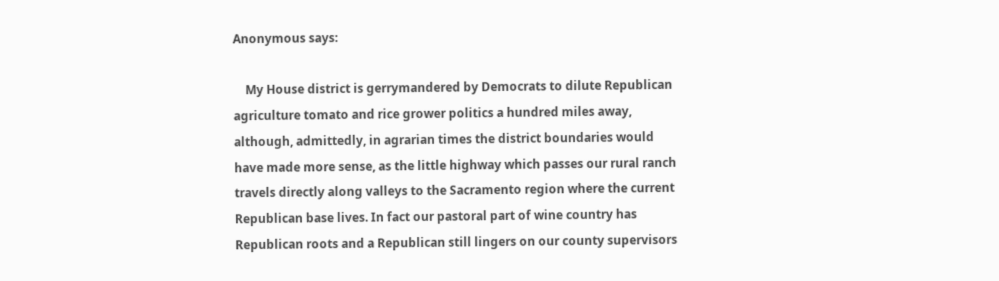Anonymous says:

    My House district is gerrymandered by Democrats to dilute Republican agriculture tomato and rice grower politics a hundred miles away, although, admittedly, in agrarian times the district boundaries would have made more sense, as the little highway which passes our rural ranch travels directly along valleys to the Sacramento region where the current Republican base lives. In fact our pastoral part of wine country has Republican roots and a Republican still lingers on our county supervisors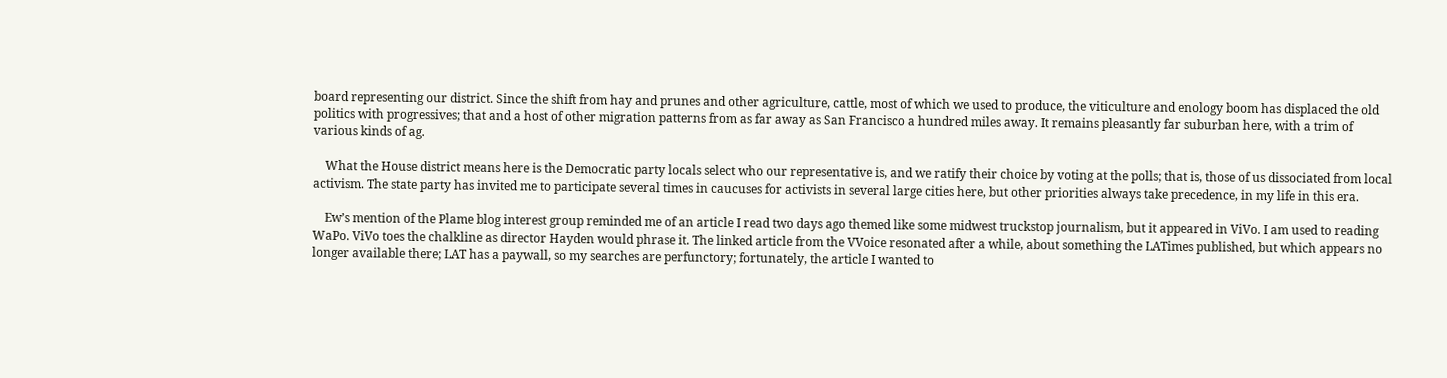board representing our district. Since the shift from hay and prunes and other agriculture, cattle, most of which we used to produce, the viticulture and enology boom has displaced the old politics with progressives; that and a host of other migration patterns from as far away as San Francisco a hundred miles away. It remains pleasantly far suburban here, with a trim of various kinds of ag.

    What the House district means here is the Democratic party locals select who our representative is, and we ratify their choice by voting at the polls; that is, those of us dissociated from local activism. The state party has invited me to participate several times in caucuses for activists in several large cities here, but other priorities always take precedence, in my life in this era.

    Ew’s mention of the Plame blog interest group reminded me of an article I read two days ago themed like some midwest truckstop journalism, but it appeared in ViVo. I am used to reading WaPo. ViVo toes the chalkline as director Hayden would phrase it. The linked article from the VVoice resonated after a while, about something the LATimes published, but which appears no longer available there; LAT has a paywall, so my searches are perfunctory; fortunately, the article I wanted to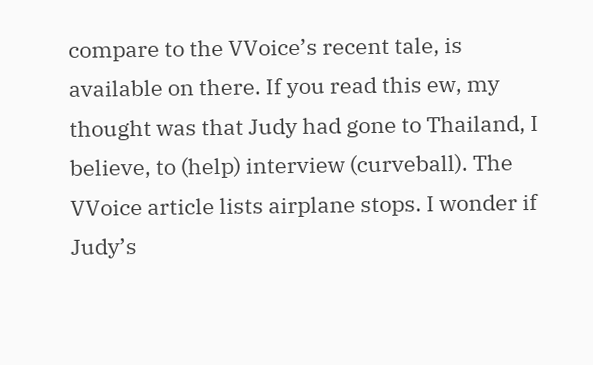compare to the VVoice’s recent tale, is available on there. If you read this ew, my thought was that Judy had gone to Thailand, I believe, to (help) interview (curveball). The VVoice article lists airplane stops. I wonder if Judy’s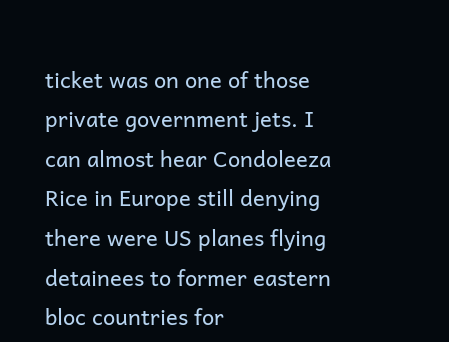ticket was on one of those private government jets. I can almost hear Condoleeza Rice in Europe still denying there were US planes flying detainees to former eastern bloc countries for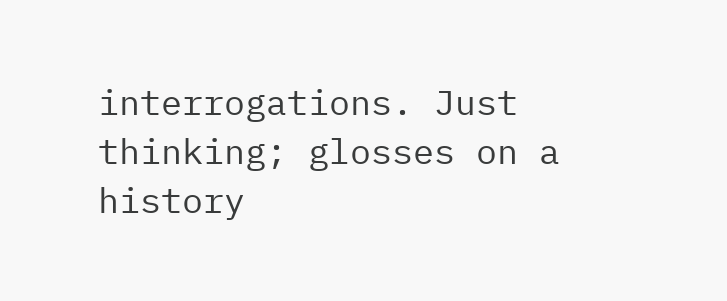interrogations. Just thinking; glosses on a history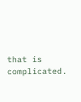that is complicated.